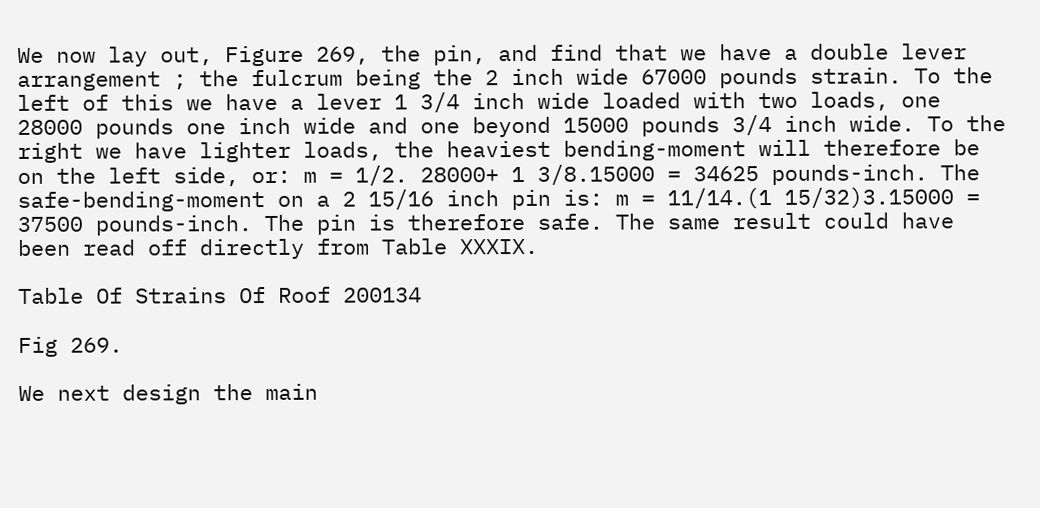We now lay out, Figure 269, the pin, and find that we have a double lever arrangement ; the fulcrum being the 2 inch wide 67000 pounds strain. To the left of this we have a lever 1 3/4 inch wide loaded with two loads, one 28000 pounds one inch wide and one beyond 15000 pounds 3/4 inch wide. To the right we have lighter loads, the heaviest bending-moment will therefore be on the left side, or: m = 1/2. 28000+ 1 3/8.15000 = 34625 pounds-inch. The safe-bending-moment on a 2 15/16 inch pin is: m = 11/14.(1 15/32)3.15000 = 37500 pounds-inch. The pin is therefore safe. The same result could have been read off directly from Table XXXIX.

Table Of Strains Of Roof 200134

Fig 269.

We next design the main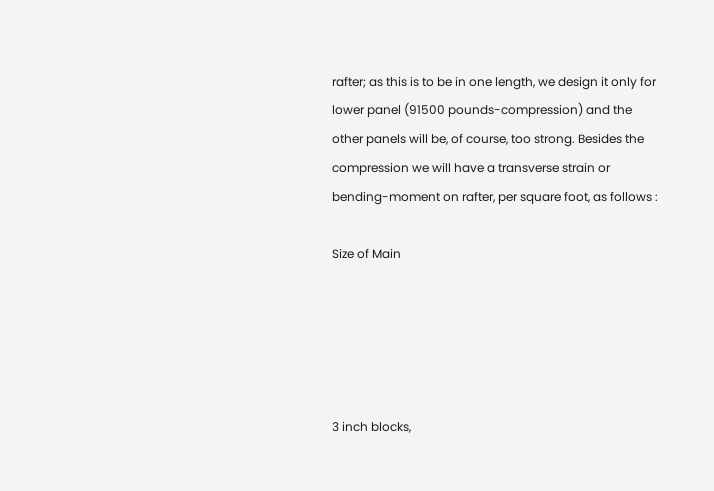rafter; as this is to be in one length, we design it only for lower panel (91500 pounds-compression) and the other panels will be, of course, too strong. Besides the compression we will have a transverse strain or bending-moment on rafter, per square foot, as follows :

Size of Main





3 inch blocks,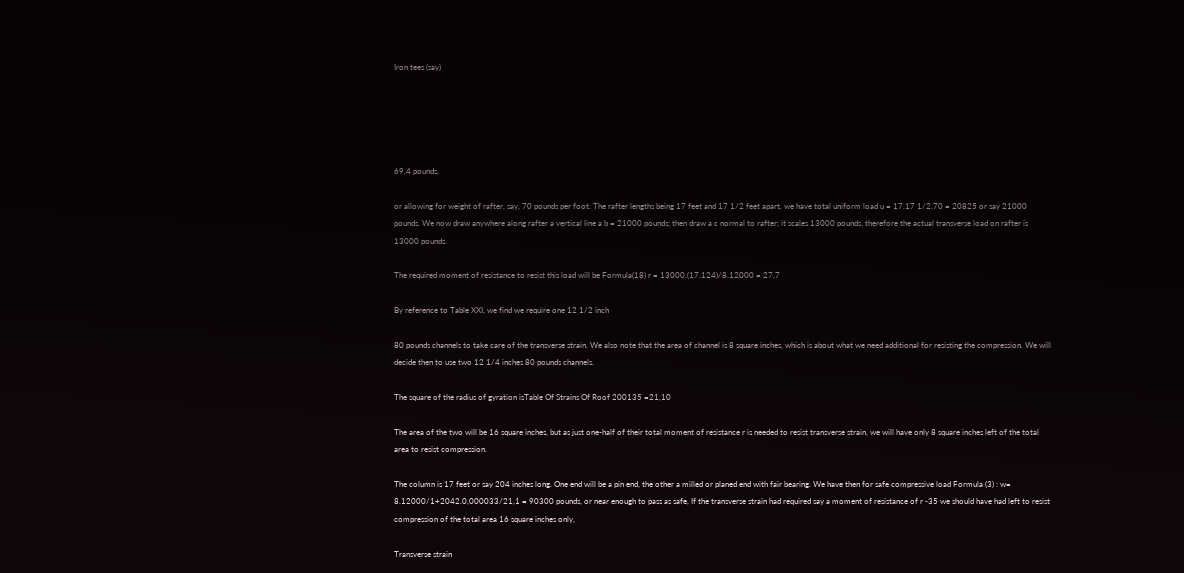Iron tees (say)





69,4 pounds,

or allowing for weight of rafter, say, 70 pounds per foot. The rafter lengths being 17 feet and 17 1/2 feet apart, we have total uniform load u = 17.17 1/2.70 = 20825 or say 21000 pounds. We now draw anywhere along rafter a vertical line a b = 21000 pounds; then draw a c normal to rafter; it scales 13000 pounds, therefore the actual transverse load on rafter is 13000 pounds.

The required moment of resistance to resist this load will be Formula(18) r = 13000.(17.124)/8.12000 = 27,7

By reference to Table XXI, we find we require one 12 1/2 inch

80 pounds channels to take care of the transverse strain. We also note that the area of channel is 8 square inches, which is about what we need additional for resisting the compression. We will decide then to use two 12 1/4 inches 80 pounds channels.

The square of the radius of gyration isTable Of Strains Of Roof 200135 =21,10

The area of the two will be 16 square inches, but as just one-half of their total moment of resistance r is needed to resist transverse strain, we will have only 8 square inches left of the total area to resist compression.

The column is 17 feet or say 204 inches long. One end will be a pin end, the other a milled or planed end with fair bearing. We have then for safe compressive load Formula (3) : w= 8.12000/1+2042.0,000033/21,1 = 90300 pounds, or near enough to pass as safe, If the transverse strain had required say a moment of resistance of r -35 we should have had left to resist compression of the total area 16 square inches only,

Transverse strain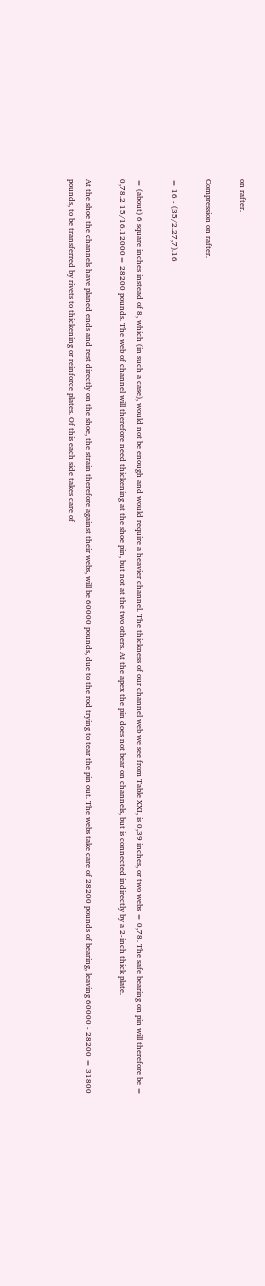on rafter.

Compression on rafter.

= 16 - (35/2.27,7).16

= (about) 6 square inches instead of 8, which (in such a case), would not be enough and would require a heavier channel. The thickness of our channel web we see from Table XXI, is 0,39 inches, or two webs = 0,78. The safe bearing on pin will therefore be = 0,78.2 15/16.12000= 28200 pounds. The web of channel will therefore need thickening at the shoe pin, but not at the two others. At the apex the pin does not bear on channels, but is connected indirectly by a 2-inch thick plate.

At the shoe the channels have planed ends and rest directly on the shoe, the strain therefore against their webs, will be 60000 pounds, due to the rod trying to tear the pin out. The webs take care of 28200 pounds of bearing, leaving 60000 - 28200 = 31800 pounds, to be transferred by rivets to thickening or reinforce plates. Of this each side takes care of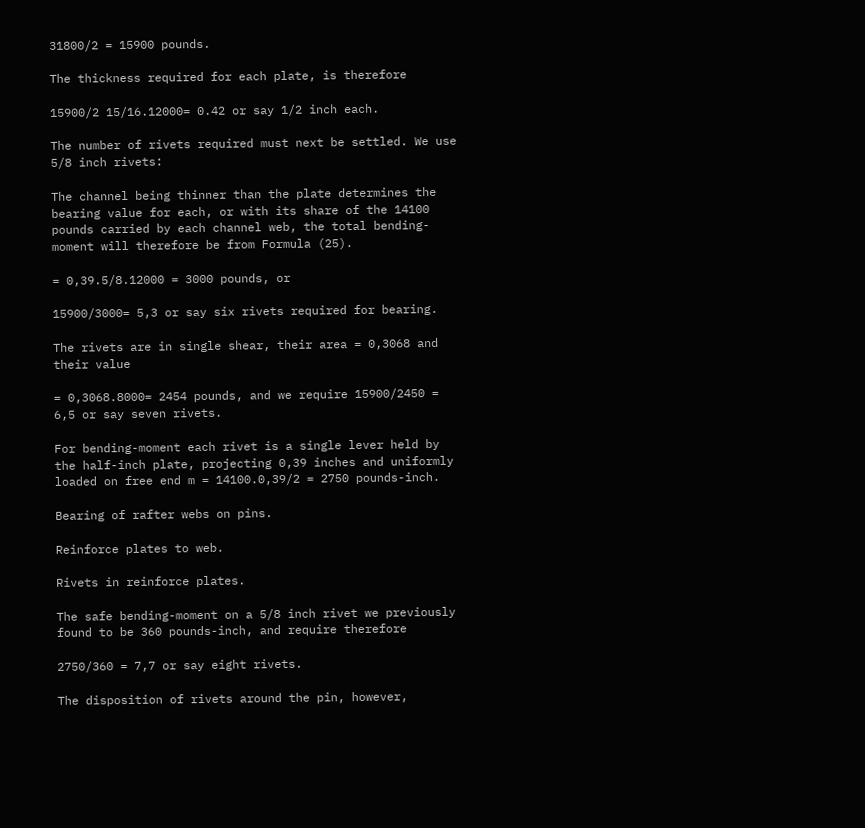31800/2 = 15900 pounds.

The thickness required for each plate, is therefore

15900/2 15/16.12000= 0.42 or say 1/2 inch each.

The number of rivets required must next be settled. We use 5/8 inch rivets:

The channel being thinner than the plate determines the bearing value for each, or with its share of the 14100 pounds carried by each channel web, the total bending-moment will therefore be from Formula (25).

= 0,39.5/8.12000 = 3000 pounds, or

15900/3000= 5,3 or say six rivets required for bearing.

The rivets are in single shear, their area = 0,3068 and their value

= 0,3068.8000= 2454 pounds, and we require 15900/2450 = 6,5 or say seven rivets.

For bending-moment each rivet is a single lever held by the half-inch plate, projecting 0,39 inches and uniformly loaded on free end m = 14100.0,39/2 = 2750 pounds-inch.

Bearing of rafter webs on pins.

Reinforce plates to web.

Rivets in reinforce plates.

The safe bending-moment on a 5/8 inch rivet we previously found to be 360 pounds-inch, and require therefore

2750/360 = 7,7 or say eight rivets.

The disposition of rivets around the pin, however,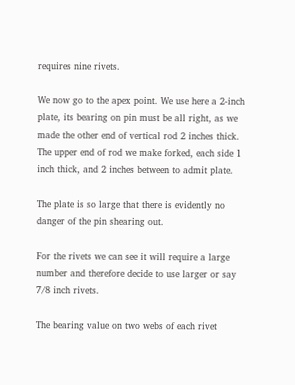requires nine rivets.

We now go to the apex point. We use here a 2-inch plate, its bearing on pin must be all right, as we made the other end of vertical rod 2 inches thick. The upper end of rod we make forked, each side 1 inch thick, and 2 inches between to admit plate.

The plate is so large that there is evidently no danger of the pin shearing out.

For the rivets we can see it will require a large number and therefore decide to use larger or say 7/8 inch rivets.

The bearing value on two webs of each rivet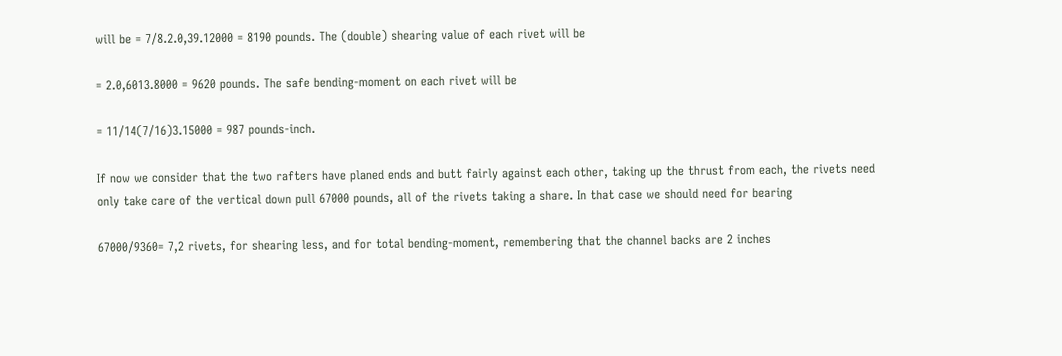will be = 7/8.2.0,39.12000 = 8190 pounds. The (double) shearing value of each rivet will be

= 2.0,6013.8000 = 9620 pounds. The safe bending-moment on each rivet will be

= 11/14(7/16)3.15000 = 987 pounds-inch.

If now we consider that the two rafters have planed ends and butt fairly against each other, taking up the thrust from each, the rivets need only take care of the vertical down pull 67000 pounds, all of the rivets taking a share. In that case we should need for bearing

67000/9360= 7,2 rivets, for shearing less, and for total bending-moment, remembering that the channel backs are 2 inches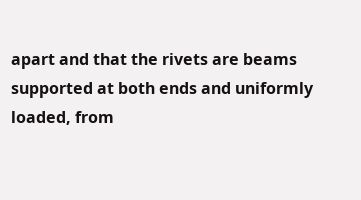apart and that the rivets are beams supported at both ends and uniformly loaded, from